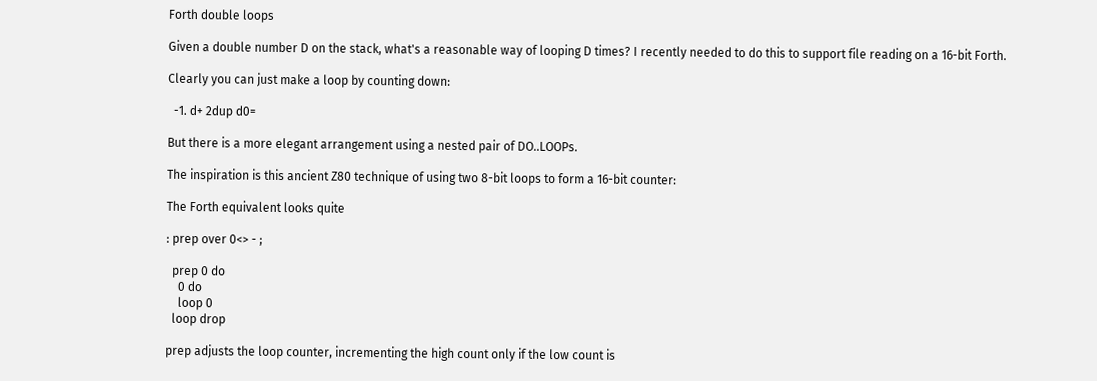Forth double loops

Given a double number D on the stack, what's a reasonable way of looping D times? I recently needed to do this to support file reading on a 16-bit Forth.

Clearly you can just make a loop by counting down:

  -1. d+ 2dup d0=

But there is a more elegant arrangement using a nested pair of DO..LOOPs.

The inspiration is this ancient Z80 technique of using two 8-bit loops to form a 16-bit counter:

The Forth equivalent looks quite

: prep over 0<> - ;

  prep 0 do
    0 do
    loop 0
  loop drop

prep adjusts the loop counter, incrementing the high count only if the low count is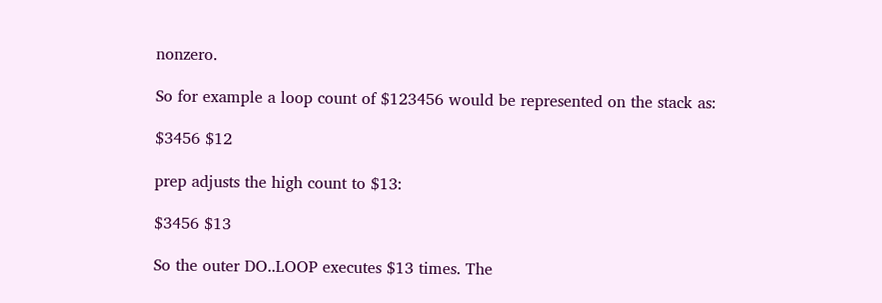nonzero.

So for example a loop count of $123456 would be represented on the stack as:

$3456 $12

prep adjusts the high count to $13:

$3456 $13

So the outer DO..LOOP executes $13 times. The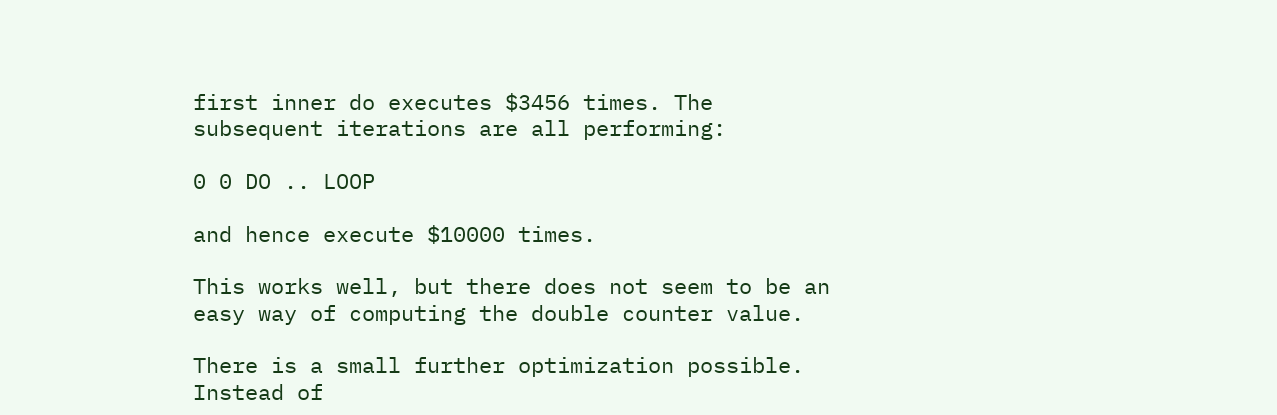first inner do executes $3456 times. The subsequent iterations are all performing:

0 0 DO .. LOOP

and hence execute $10000 times.

This works well, but there does not seem to be an easy way of computing the double counter value.

There is a small further optimization possible. Instead of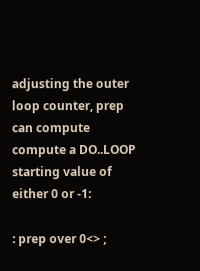adjusting the outer loop counter, prep can compute compute a DO..LOOP starting value of either 0 or -1:

: prep over 0<> ;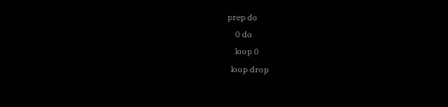prep do
    0 do
    loop 0
  loop drop